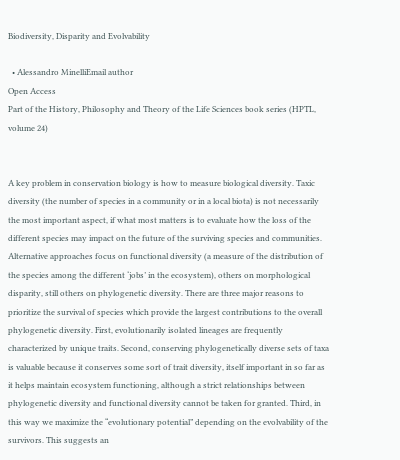Biodiversity, Disparity and Evolvability

  • Alessandro MinelliEmail author
Open Access
Part of the History, Philosophy and Theory of the Life Sciences book series (HPTL, volume 24)


A key problem in conservation biology is how to measure biological diversity. Taxic diversity (the number of species in a community or in a local biota) is not necessarily the most important aspect, if what most matters is to evaluate how the loss of the different species may impact on the future of the surviving species and communities. Alternative approaches focus on functional diversity (a measure of the distribution of the species among the different ‘jobs’ in the ecosystem), others on morphological disparity, still others on phylogenetic diversity. There are three major reasons to prioritize the survival of species which provide the largest contributions to the overall phylogenetic diversity. First, evolutionarily isolated lineages are frequently characterized by unique traits. Second, conserving phylogenetically diverse sets of taxa is valuable because it conserves some sort of trait diversity, itself important in so far as it helps maintain ecosystem functioning, although a strict relationships between phylogenetic diversity and functional diversity cannot be taken for granted. Third, in this way we maximize the “evolutionary potential” depending on the evolvability of the survivors. This suggests an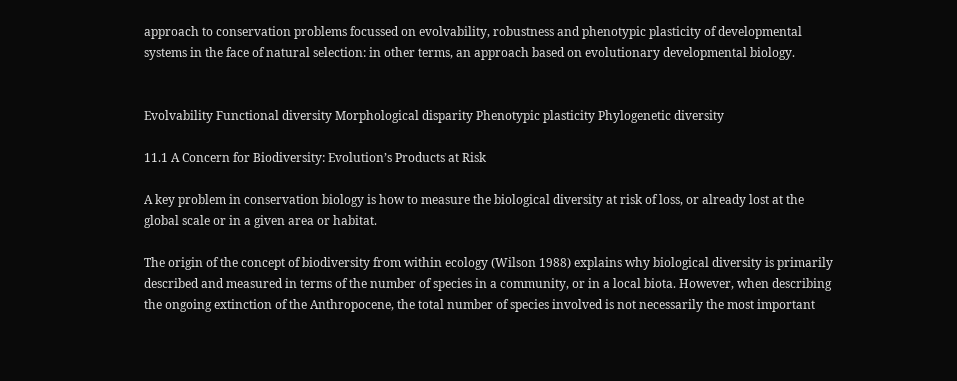approach to conservation problems focussed on evolvability, robustness and phenotypic plasticity of developmental systems in the face of natural selection: in other terms, an approach based on evolutionary developmental biology.


Evolvability Functional diversity Morphological disparity Phenotypic plasticity Phylogenetic diversity

11.1 A Concern for Biodiversity: Evolution’s Products at Risk

A key problem in conservation biology is how to measure the biological diversity at risk of loss, or already lost at the global scale or in a given area or habitat.

The origin of the concept of biodiversity from within ecology (Wilson 1988) explains why biological diversity is primarily described and measured in terms of the number of species in a community, or in a local biota. However, when describing the ongoing extinction of the Anthropocene, the total number of species involved is not necessarily the most important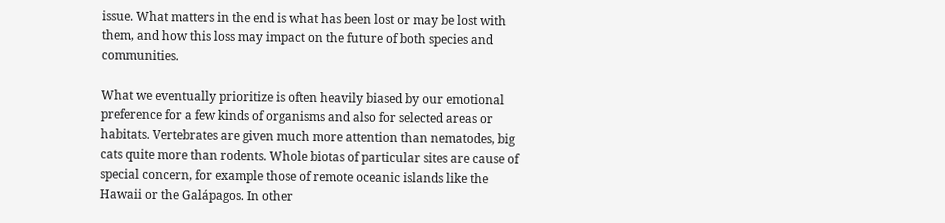issue. What matters in the end is what has been lost or may be lost with them, and how this loss may impact on the future of both species and communities.

What we eventually prioritize is often heavily biased by our emotional preference for a few kinds of organisms and also for selected areas or habitats. Vertebrates are given much more attention than nematodes, big cats quite more than rodents. Whole biotas of particular sites are cause of special concern, for example those of remote oceanic islands like the Hawaii or the Galápagos. In other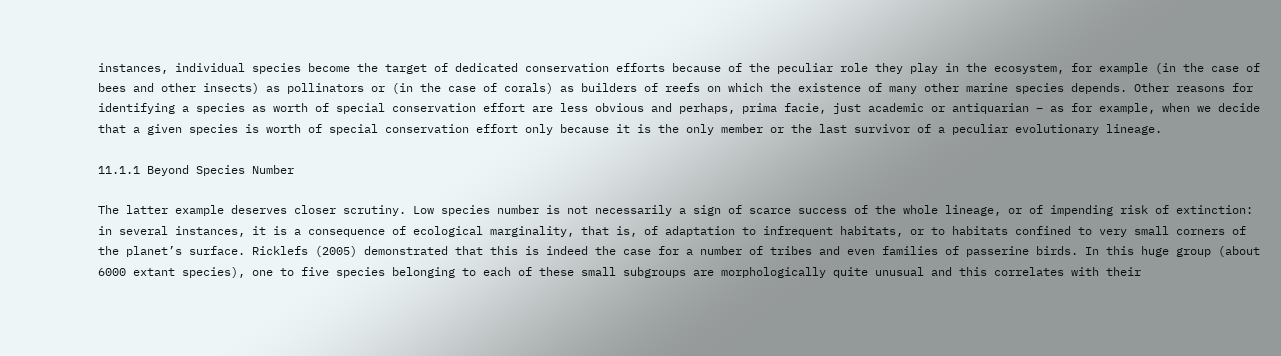instances, individual species become the target of dedicated conservation efforts because of the peculiar role they play in the ecosystem, for example (in the case of bees and other insects) as pollinators or (in the case of corals) as builders of reefs on which the existence of many other marine species depends. Other reasons for identifying a species as worth of special conservation effort are less obvious and perhaps, prima facie, just academic or antiquarian – as for example, when we decide that a given species is worth of special conservation effort only because it is the only member or the last survivor of a peculiar evolutionary lineage.

11.1.1 Beyond Species Number

The latter example deserves closer scrutiny. Low species number is not necessarily a sign of scarce success of the whole lineage, or of impending risk of extinction: in several instances, it is a consequence of ecological marginality, that is, of adaptation to infrequent habitats, or to habitats confined to very small corners of the planet’s surface. Ricklefs (2005) demonstrated that this is indeed the case for a number of tribes and even families of passerine birds. In this huge group (about 6000 extant species), one to five species belonging to each of these small subgroups are morphologically quite unusual and this correlates with their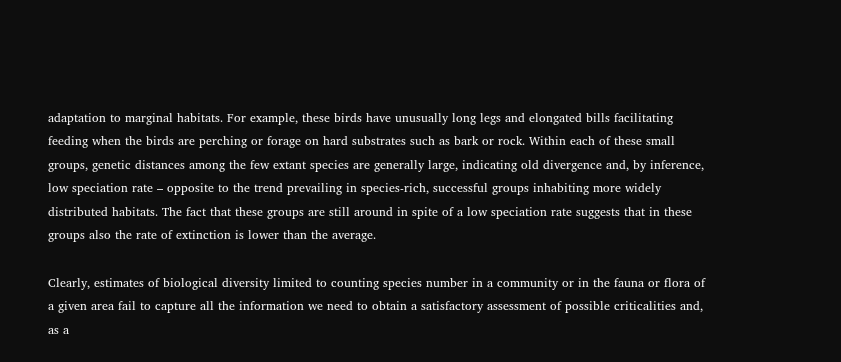adaptation to marginal habitats. For example, these birds have unusually long legs and elongated bills facilitating feeding when the birds are perching or forage on hard substrates such as bark or rock. Within each of these small groups, genetic distances among the few extant species are generally large, indicating old divergence and, by inference, low speciation rate – opposite to the trend prevailing in species-rich, successful groups inhabiting more widely distributed habitats. The fact that these groups are still around in spite of a low speciation rate suggests that in these groups also the rate of extinction is lower than the average.

Clearly, estimates of biological diversity limited to counting species number in a community or in the fauna or flora of a given area fail to capture all the information we need to obtain a satisfactory assessment of possible criticalities and, as a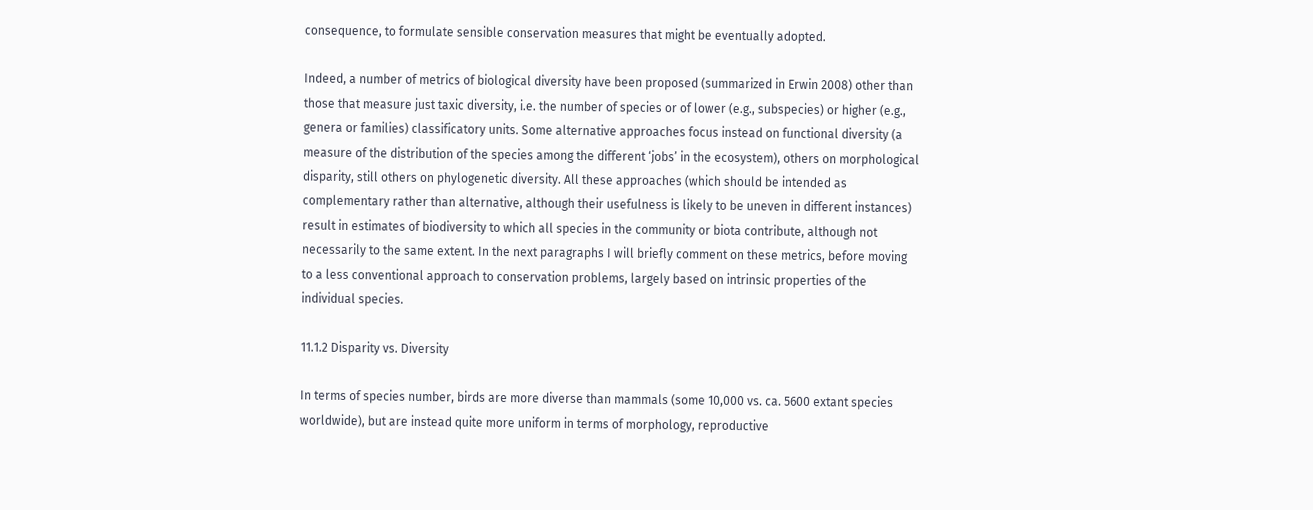consequence, to formulate sensible conservation measures that might be eventually adopted.

Indeed, a number of metrics of biological diversity have been proposed (summarized in Erwin 2008) other than those that measure just taxic diversity, i.e. the number of species or of lower (e.g., subspecies) or higher (e.g., genera or families) classificatory units. Some alternative approaches focus instead on functional diversity (a measure of the distribution of the species among the different ‘jobs’ in the ecosystem), others on morphological disparity, still others on phylogenetic diversity. All these approaches (which should be intended as complementary rather than alternative, although their usefulness is likely to be uneven in different instances) result in estimates of biodiversity to which all species in the community or biota contribute, although not necessarily to the same extent. In the next paragraphs I will briefly comment on these metrics, before moving to a less conventional approach to conservation problems, largely based on intrinsic properties of the individual species.

11.1.2 Disparity vs. Diversity

In terms of species number, birds are more diverse than mammals (some 10,000 vs. ca. 5600 extant species worldwide), but are instead quite more uniform in terms of morphology, reproductive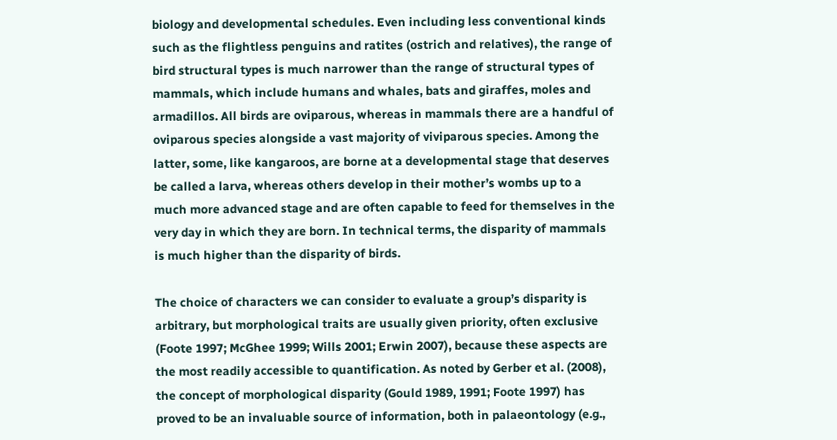biology and developmental schedules. Even including less conventional kinds such as the flightless penguins and ratites (ostrich and relatives), the range of bird structural types is much narrower than the range of structural types of mammals, which include humans and whales, bats and giraffes, moles and armadillos. All birds are oviparous, whereas in mammals there are a handful of oviparous species alongside a vast majority of viviparous species. Among the latter, some, like kangaroos, are borne at a developmental stage that deserves be called a larva, whereas others develop in their mother’s wombs up to a much more advanced stage and are often capable to feed for themselves in the very day in which they are born. In technical terms, the disparity of mammals is much higher than the disparity of birds.

The choice of characters we can consider to evaluate a group’s disparity is arbitrary, but morphological traits are usually given priority, often exclusive (Foote 1997; McGhee 1999; Wills 2001; Erwin 2007), because these aspects are the most readily accessible to quantification. As noted by Gerber et al. (2008), the concept of morphological disparity (Gould 1989, 1991; Foote 1997) has proved to be an invaluable source of information, both in palaeontology (e.g.,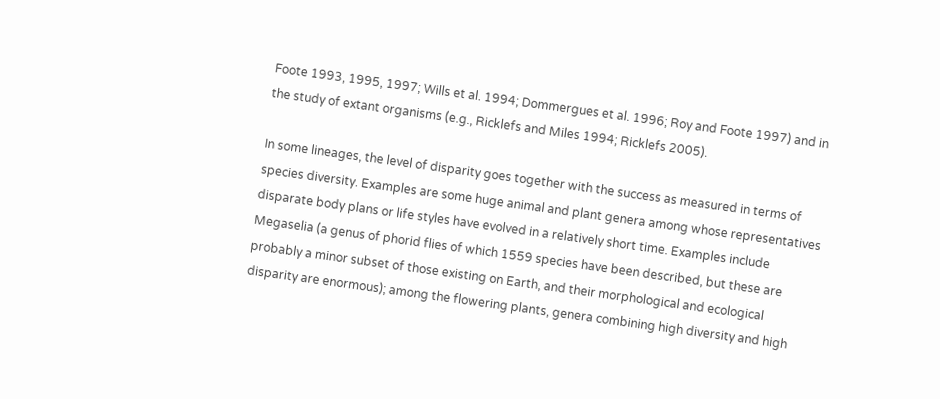Foote 1993, 1995, 1997; Wills et al. 1994; Dommergues et al. 1996; Roy and Foote 1997) and in the study of extant organisms (e.g., Ricklefs and Miles 1994; Ricklefs 2005).

In some lineages, the level of disparity goes together with the success as measured in terms of species diversity. Examples are some huge animal and plant genera among whose representatives disparate body plans or life styles have evolved in a relatively short time. Examples include Megaselia (a genus of phorid flies of which 1559 species have been described, but these are probably a minor subset of those existing on Earth, and their morphological and ecological disparity are enormous); among the flowering plants, genera combining high diversity and high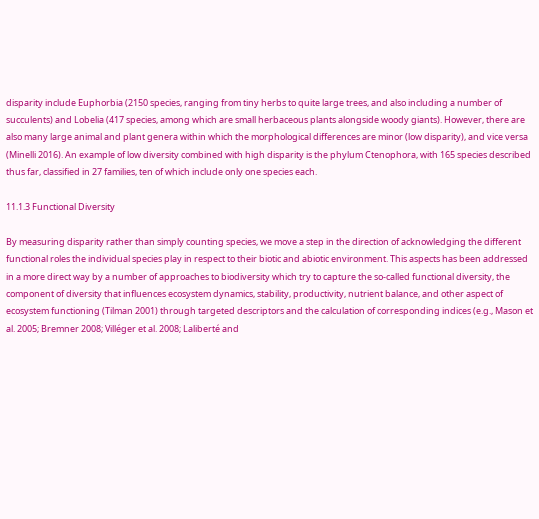disparity include Euphorbia (2150 species, ranging from tiny herbs to quite large trees, and also including a number of succulents) and Lobelia (417 species, among which are small herbaceous plants alongside woody giants). However, there are also many large animal and plant genera within which the morphological differences are minor (low disparity), and vice versa (Minelli 2016). An example of low diversity combined with high disparity is the phylum Ctenophora, with 165 species described thus far, classified in 27 families, ten of which include only one species each.

11.1.3 Functional Diversity

By measuring disparity rather than simply counting species, we move a step in the direction of acknowledging the different functional roles the individual species play in respect to their biotic and abiotic environment. This aspects has been addressed in a more direct way by a number of approaches to biodiversity which try to capture the so-called functional diversity, the component of diversity that influences ecosystem dynamics, stability, productivity, nutrient balance, and other aspect of ecosystem functioning (Tilman 2001) through targeted descriptors and the calculation of corresponding indices (e.g., Mason et al. 2005; Bremner 2008; Villéger et al. 2008; Laliberté and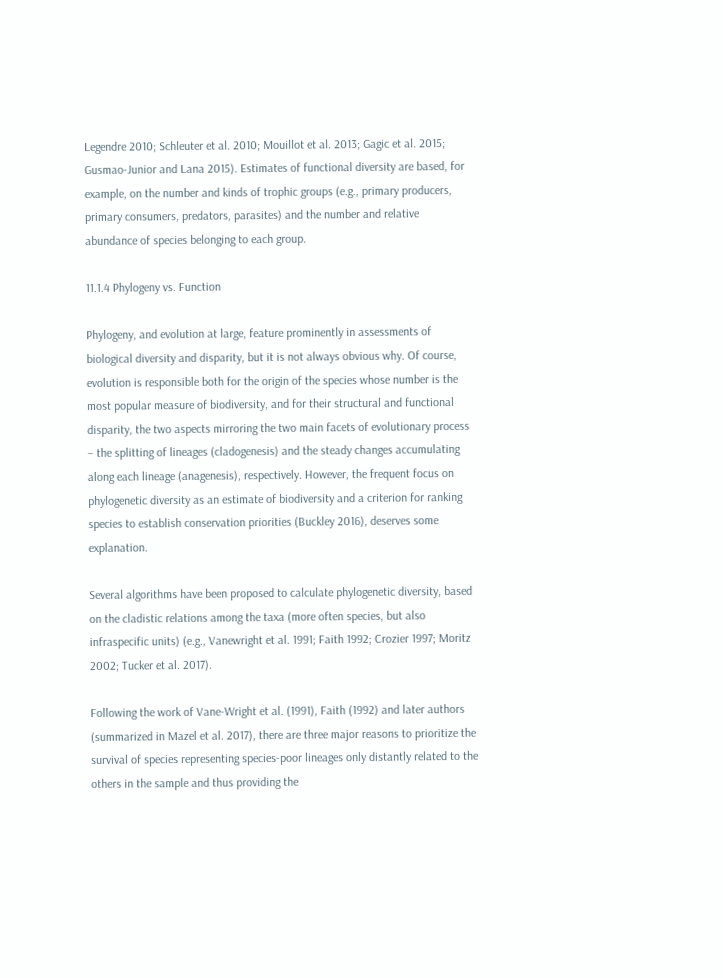Legendre 2010; Schleuter et al. 2010; Mouillot et al. 2013; Gagic et al. 2015; Gusmao-Junior and Lana 2015). Estimates of functional diversity are based, for example, on the number and kinds of trophic groups (e.g., primary producers, primary consumers, predators, parasites) and the number and relative abundance of species belonging to each group.

11.1.4 Phylogeny vs. Function

Phylogeny, and evolution at large, feature prominently in assessments of biological diversity and disparity, but it is not always obvious why. Of course, evolution is responsible both for the origin of the species whose number is the most popular measure of biodiversity, and for their structural and functional disparity, the two aspects mirroring the two main facets of evolutionary process – the splitting of lineages (cladogenesis) and the steady changes accumulating along each lineage (anagenesis), respectively. However, the frequent focus on phylogenetic diversity as an estimate of biodiversity and a criterion for ranking species to establish conservation priorities (Buckley 2016), deserves some explanation.

Several algorithms have been proposed to calculate phylogenetic diversity, based on the cladistic relations among the taxa (more often species, but also infraspecific units) (e.g., Vanewright et al. 1991; Faith 1992; Crozier 1997; Moritz 2002; Tucker et al. 2017).

Following the work of Vane-Wright et al. (1991), Faith (1992) and later authors (summarized in Mazel et al. 2017), there are three major reasons to prioritize the survival of species representing species-poor lineages only distantly related to the others in the sample and thus providing the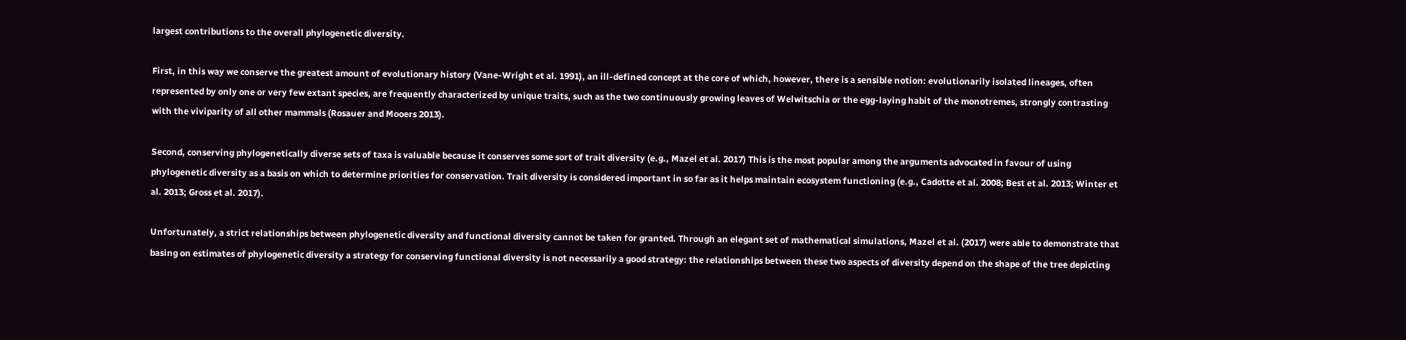largest contributions to the overall phylogenetic diversity.

First, in this way we conserve the greatest amount of evolutionary history (Vane-Wright et al. 1991), an ill-defined concept at the core of which, however, there is a sensible notion: evolutionarily isolated lineages, often represented by only one or very few extant species, are frequently characterized by unique traits, such as the two continuously growing leaves of Welwitschia or the egg-laying habit of the monotremes, strongly contrasting with the viviparity of all other mammals (Rosauer and Mooers 2013).

Second, conserving phylogenetically diverse sets of taxa is valuable because it conserves some sort of trait diversity (e.g., Mazel et al. 2017) This is the most popular among the arguments advocated in favour of using phylogenetic diversity as a basis on which to determine priorities for conservation. Trait diversity is considered important in so far as it helps maintain ecosystem functioning (e.g., Cadotte et al. 2008; Best et al. 2013; Winter et al. 2013; Gross et al. 2017).

Unfortunately, a strict relationships between phylogenetic diversity and functional diversity cannot be taken for granted. Through an elegant set of mathematical simulations, Mazel et al. (2017) were able to demonstrate that basing on estimates of phylogenetic diversity a strategy for conserving functional diversity is not necessarily a good strategy: the relationships between these two aspects of diversity depend on the shape of the tree depicting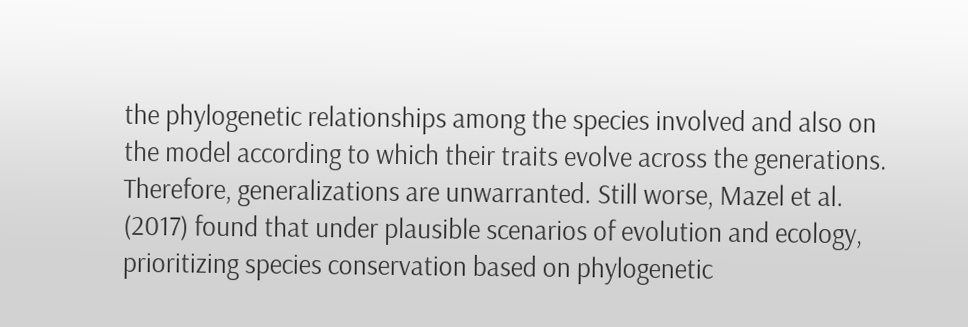the phylogenetic relationships among the species involved and also on the model according to which their traits evolve across the generations. Therefore, generalizations are unwarranted. Still worse, Mazel et al. (2017) found that under plausible scenarios of evolution and ecology, prioritizing species conservation based on phylogenetic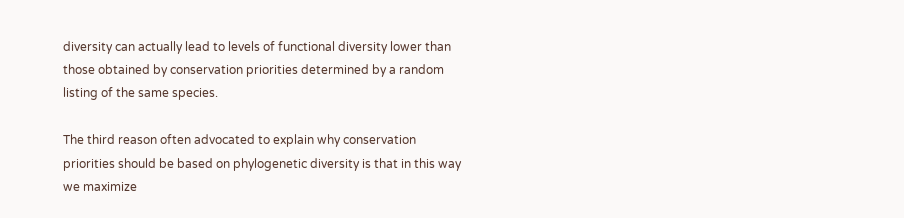diversity can actually lead to levels of functional diversity lower than those obtained by conservation priorities determined by a random listing of the same species.

The third reason often advocated to explain why conservation priorities should be based on phylogenetic diversity is that in this way we maximize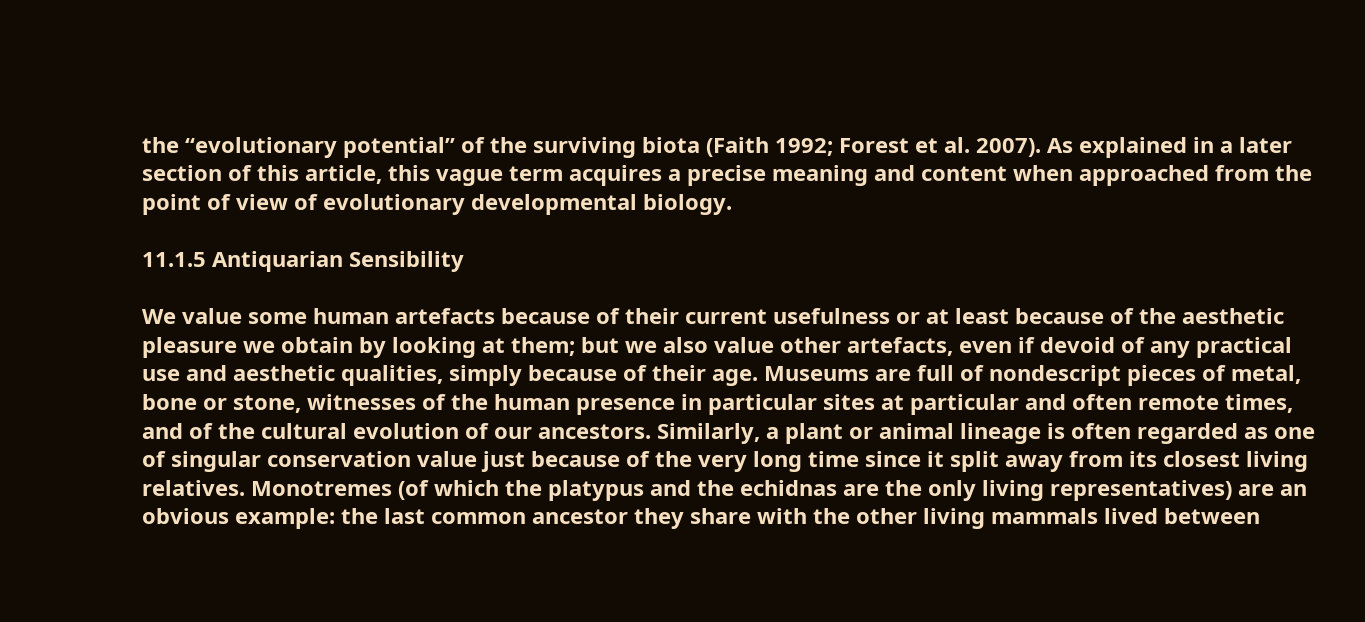the “evolutionary potential” of the surviving biota (Faith 1992; Forest et al. 2007). As explained in a later section of this article, this vague term acquires a precise meaning and content when approached from the point of view of evolutionary developmental biology.

11.1.5 Antiquarian Sensibility

We value some human artefacts because of their current usefulness or at least because of the aesthetic pleasure we obtain by looking at them; but we also value other artefacts, even if devoid of any practical use and aesthetic qualities, simply because of their age. Museums are full of nondescript pieces of metal, bone or stone, witnesses of the human presence in particular sites at particular and often remote times, and of the cultural evolution of our ancestors. Similarly, a plant or animal lineage is often regarded as one of singular conservation value just because of the very long time since it split away from its closest living relatives. Monotremes (of which the platypus and the echidnas are the only living representatives) are an obvious example: the last common ancestor they share with the other living mammals lived between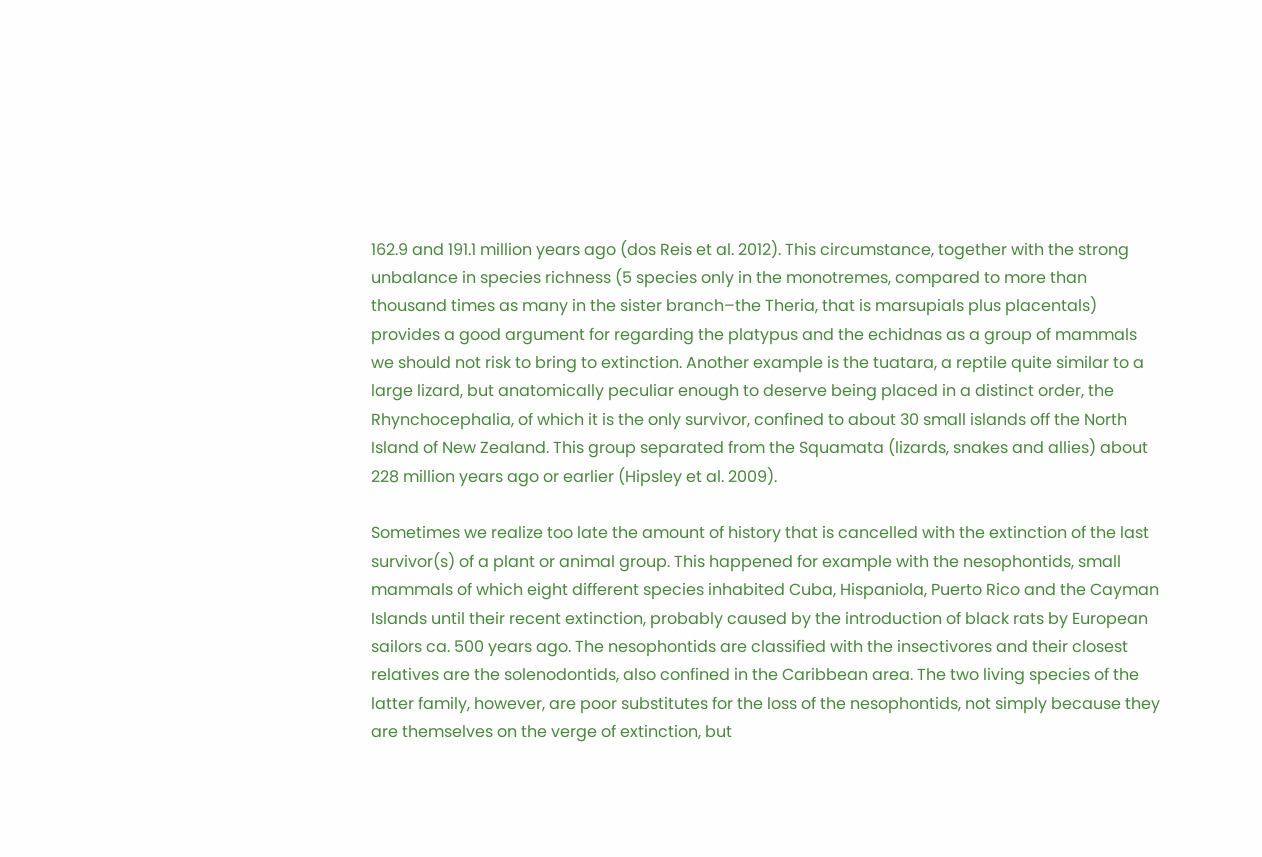162.9 and 191.1 million years ago (dos Reis et al. 2012). This circumstance, together with the strong unbalance in species richness (5 species only in the monotremes, compared to more than thousand times as many in the sister branch–the Theria, that is marsupials plus placentals) provides a good argument for regarding the platypus and the echidnas as a group of mammals we should not risk to bring to extinction. Another example is the tuatara, a reptile quite similar to a large lizard, but anatomically peculiar enough to deserve being placed in a distinct order, the Rhynchocephalia, of which it is the only survivor, confined to about 30 small islands off the North Island of New Zealand. This group separated from the Squamata (lizards, snakes and allies) about 228 million years ago or earlier (Hipsley et al. 2009).

Sometimes we realize too late the amount of history that is cancelled with the extinction of the last survivor(s) of a plant or animal group. This happened for example with the nesophontids, small mammals of which eight different species inhabited Cuba, Hispaniola, Puerto Rico and the Cayman Islands until their recent extinction, probably caused by the introduction of black rats by European sailors ca. 500 years ago. The nesophontids are classified with the insectivores and their closest relatives are the solenodontids, also confined in the Caribbean area. The two living species of the latter family, however, are poor substitutes for the loss of the nesophontids, not simply because they are themselves on the verge of extinction, but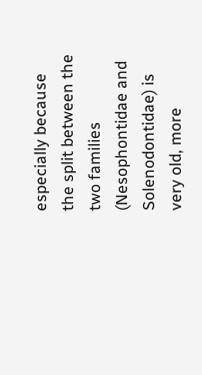especially because the split between the two families (Nesophontidae and Solenodontidae) is very old, more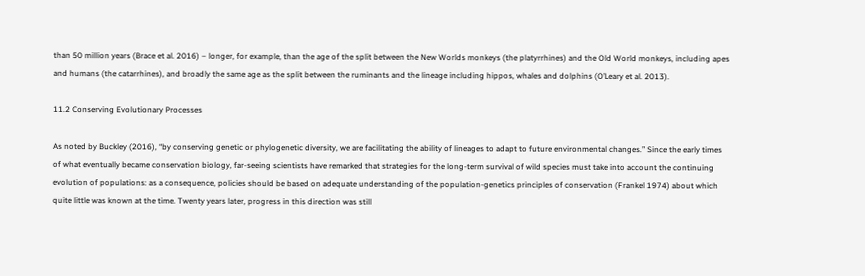than 50 million years (Brace et al. 2016) – longer, for example, than the age of the split between the New Worlds monkeys (the platyrrhines) and the Old World monkeys, including apes and humans (the catarrhines), and broadly the same age as the split between the ruminants and the lineage including hippos, whales and dolphins (O’Leary et al. 2013).

11.2 Conserving Evolutionary Processes

As noted by Buckley (2016), “by conserving genetic or phylogenetic diversity, we are facilitating the ability of lineages to adapt to future environmental changes.” Since the early times of what eventually became conservation biology, far-seeing scientists have remarked that strategies for the long-term survival of wild species must take into account the continuing evolution of populations: as a consequence, policies should be based on adequate understanding of the population-genetics principles of conservation (Frankel 1974) about which quite little was known at the time. Twenty years later, progress in this direction was still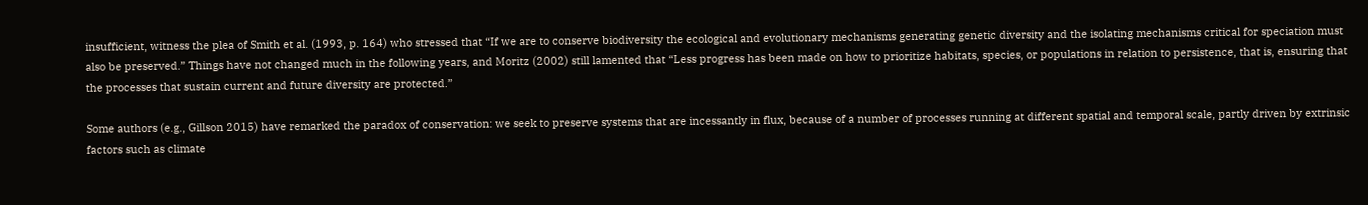insufficient, witness the plea of Smith et al. (1993, p. 164) who stressed that “If we are to conserve biodiversity the ecological and evolutionary mechanisms generating genetic diversity and the isolating mechanisms critical for speciation must also be preserved.” Things have not changed much in the following years, and Moritz (2002) still lamented that “Less progress has been made on how to prioritize habitats, species, or populations in relation to persistence, that is, ensuring that the processes that sustain current and future diversity are protected.”

Some authors (e.g., Gillson 2015) have remarked the paradox of conservation: we seek to preserve systems that are incessantly in flux, because of a number of processes running at different spatial and temporal scale, partly driven by extrinsic factors such as climate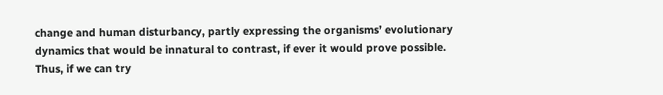change and human disturbancy, partly expressing the organisms’ evolutionary dynamics that would be innatural to contrast, if ever it would prove possible. Thus, if we can try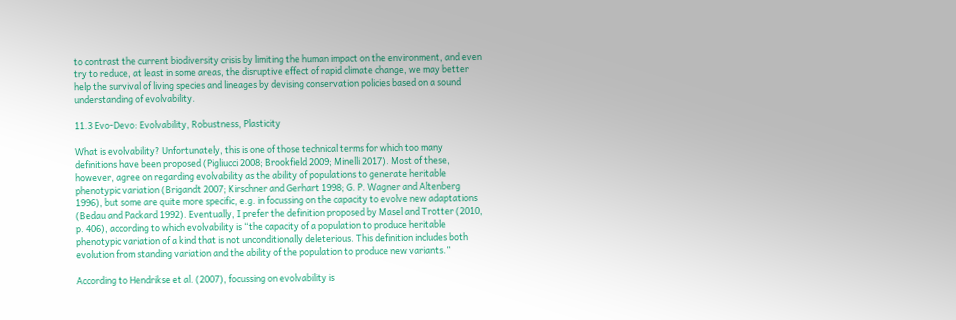to contrast the current biodiversity crisis by limiting the human impact on the environment, and even try to reduce, at least in some areas, the disruptive effect of rapid climate change, we may better help the survival of living species and lineages by devising conservation policies based on a sound understanding of evolvability.

11.3 Evo-Devo: Evolvability, Robustness, Plasticity

What is evolvability? Unfortunately, this is one of those technical terms for which too many definitions have been proposed (Pigliucci 2008; Brookfield 2009; Minelli 2017). Most of these, however, agree on regarding evolvability as the ability of populations to generate heritable phenotypic variation (Brigandt 2007; Kirschner and Gerhart 1998; G. P. Wagner and Altenberg 1996), but some are quite more specific, e.g. in focussing on the capacity to evolve new adaptations (Bedau and Packard 1992). Eventually, I prefer the definition proposed by Masel and Trotter (2010, p. 406), according to which evolvability is “the capacity of a population to produce heritable phenotypic variation of a kind that is not unconditionally deleterious. This definition includes both evolution from standing variation and the ability of the population to produce new variants.”

According to Hendrikse et al. (2007), focussing on evolvability is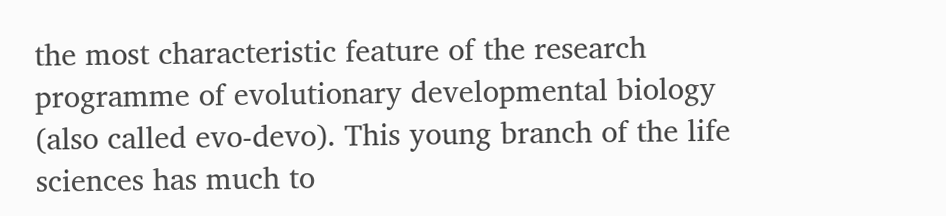the most characteristic feature of the research programme of evolutionary developmental biology (also called evo-devo). This young branch of the life sciences has much to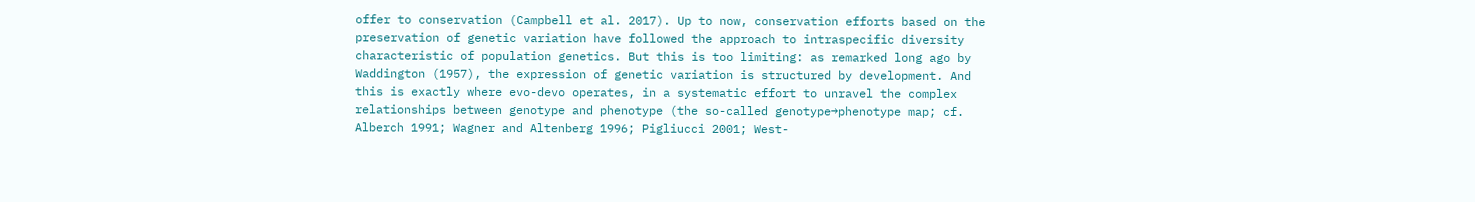offer to conservation (Campbell et al. 2017). Up to now, conservation efforts based on the preservation of genetic variation have followed the approach to intraspecific diversity characteristic of population genetics. But this is too limiting: as remarked long ago by Waddington (1957), the expression of genetic variation is structured by development. And this is exactly where evo-devo operates, in a systematic effort to unravel the complex relationships between genotype and phenotype (the so-called genotype→phenotype map; cf. Alberch 1991; Wagner and Altenberg 1996; Pigliucci 2001; West-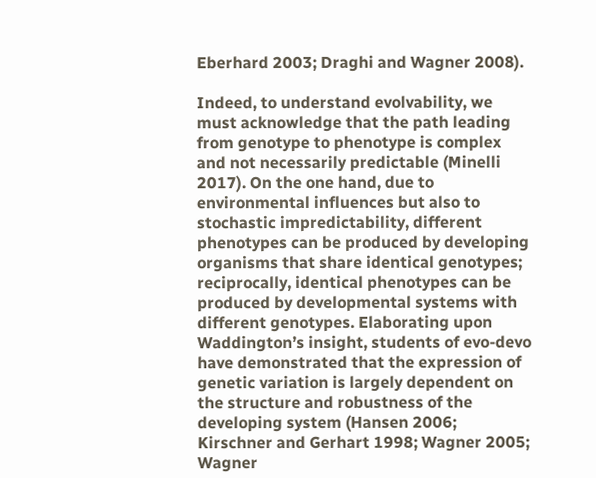Eberhard 2003; Draghi and Wagner 2008).

Indeed, to understand evolvability, we must acknowledge that the path leading from genotype to phenotype is complex and not necessarily predictable (Minelli 2017). On the one hand, due to environmental influences but also to stochastic impredictability, different phenotypes can be produced by developing organisms that share identical genotypes; reciprocally, identical phenotypes can be produced by developmental systems with different genotypes. Elaborating upon Waddington’s insight, students of evo-devo have demonstrated that the expression of genetic variation is largely dependent on the structure and robustness of the developing system (Hansen 2006; Kirschner and Gerhart 1998; Wagner 2005; Wagner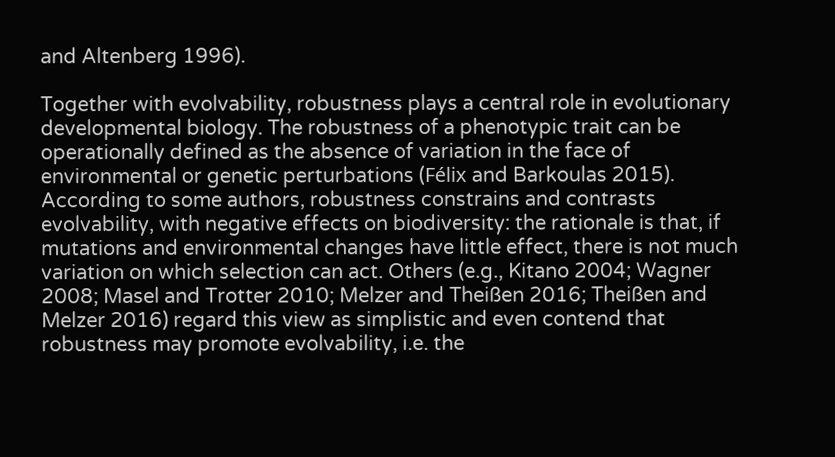and Altenberg 1996).

Together with evolvability, robustness plays a central role in evolutionary developmental biology. The robustness of a phenotypic trait can be operationally defined as the absence of variation in the face of environmental or genetic perturbations (Félix and Barkoulas 2015). According to some authors, robustness constrains and contrasts evolvability, with negative effects on biodiversity: the rationale is that, if mutations and environmental changes have little effect, there is not much variation on which selection can act. Others (e.g., Kitano 2004; Wagner 2008; Masel and Trotter 2010; Melzer and Theißen 2016; Theißen and Melzer 2016) regard this view as simplistic and even contend that robustness may promote evolvability, i.e. the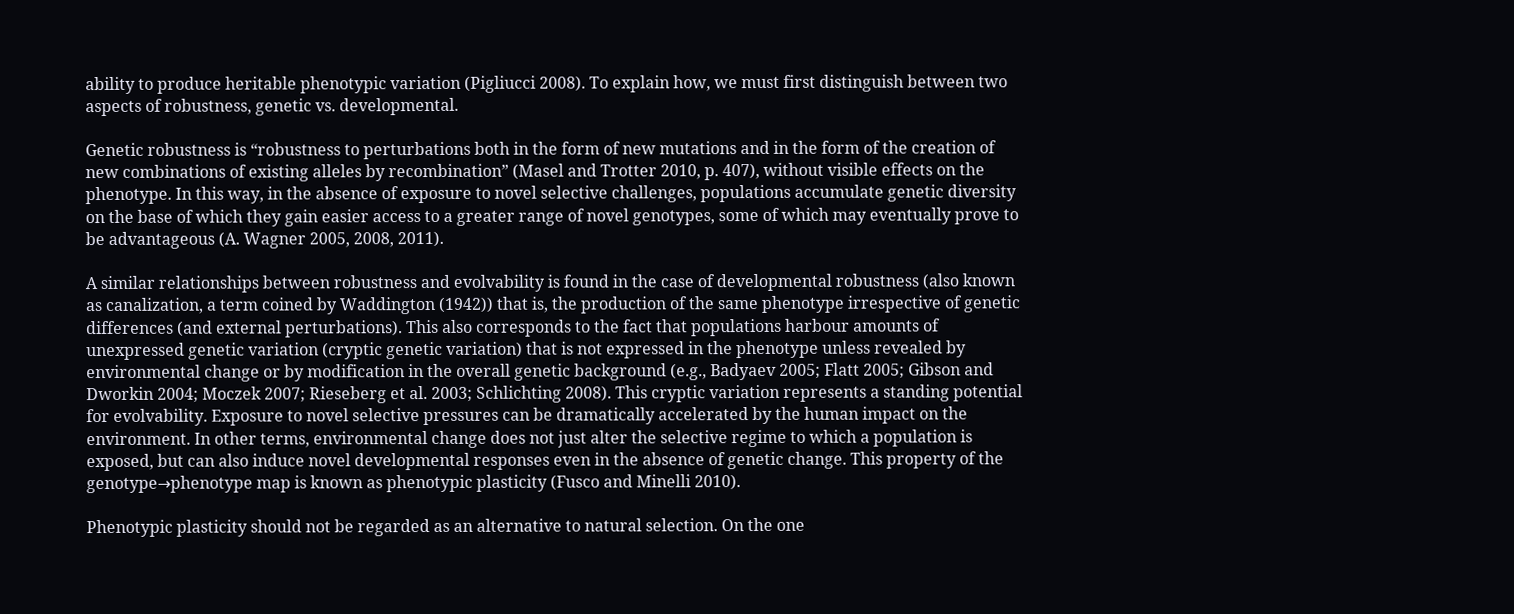ability to produce heritable phenotypic variation (Pigliucci 2008). To explain how, we must first distinguish between two aspects of robustness, genetic vs. developmental.

Genetic robustness is “robustness to perturbations both in the form of new mutations and in the form of the creation of new combinations of existing alleles by recombination” (Masel and Trotter 2010, p. 407), without visible effects on the phenotype. In this way, in the absence of exposure to novel selective challenges, populations accumulate genetic diversity on the base of which they gain easier access to a greater range of novel genotypes, some of which may eventually prove to be advantageous (A. Wagner 2005, 2008, 2011).

A similar relationships between robustness and evolvability is found in the case of developmental robustness (also known as canalization, a term coined by Waddington (1942)) that is, the production of the same phenotype irrespective of genetic differences (and external perturbations). This also corresponds to the fact that populations harbour amounts of unexpressed genetic variation (cryptic genetic variation) that is not expressed in the phenotype unless revealed by environmental change or by modification in the overall genetic background (e.g., Badyaev 2005; Flatt 2005; Gibson and Dworkin 2004; Moczek 2007; Rieseberg et al. 2003; Schlichting 2008). This cryptic variation represents a standing potential for evolvability. Exposure to novel selective pressures can be dramatically accelerated by the human impact on the environment. In other terms, environmental change does not just alter the selective regime to which a population is exposed, but can also induce novel developmental responses even in the absence of genetic change. This property of the genotype→phenotype map is known as phenotypic plasticity (Fusco and Minelli 2010).

Phenotypic plasticity should not be regarded as an alternative to natural selection. On the one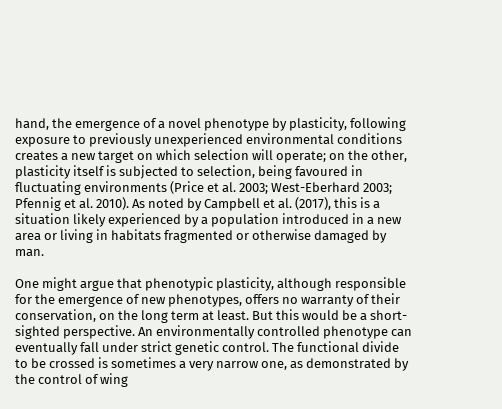hand, the emergence of a novel phenotype by plasticity, following exposure to previously unexperienced environmental conditions creates a new target on which selection will operate; on the other, plasticity itself is subjected to selection, being favoured in fluctuating environments (Price et al. 2003; West-Eberhard 2003; Pfennig et al. 2010). As noted by Campbell et al. (2017), this is a situation likely experienced by a population introduced in a new area or living in habitats fragmented or otherwise damaged by man.

One might argue that phenotypic plasticity, although responsible for the emergence of new phenotypes, offers no warranty of their conservation, on the long term at least. But this would be a short-sighted perspective. An environmentally controlled phenotype can eventually fall under strict genetic control. The functional divide to be crossed is sometimes a very narrow one, as demonstrated by the control of wing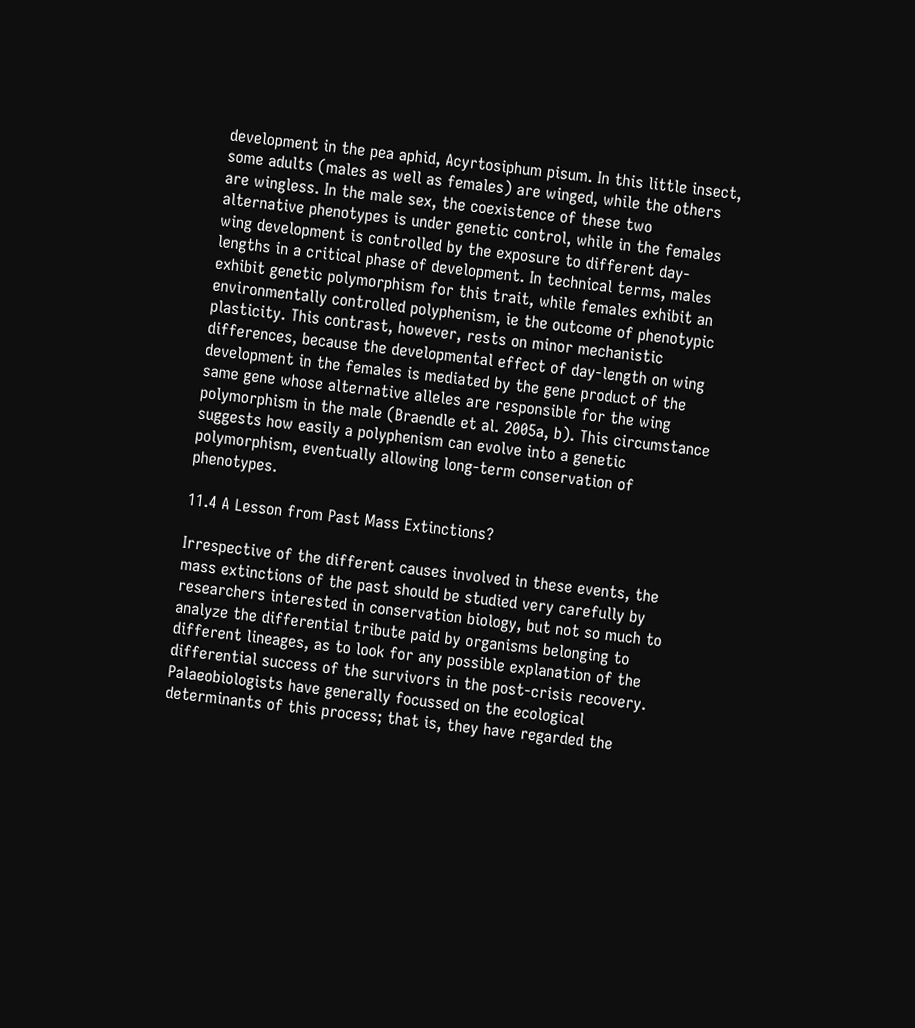development in the pea aphid, Acyrtosiphum pisum. In this little insect, some adults (males as well as females) are winged, while the others are wingless. In the male sex, the coexistence of these two alternative phenotypes is under genetic control, while in the females wing development is controlled by the exposure to different day-lengths in a critical phase of development. In technical terms, males exhibit genetic polymorphism for this trait, while females exhibit an environmentally controlled polyphenism, ie the outcome of phenotypic plasticity. This contrast, however, rests on minor mechanistic differences, because the developmental effect of day-length on wing development in the females is mediated by the gene product of the same gene whose alternative alleles are responsible for the wing polymorphism in the male (Braendle et al. 2005a, b). This circumstance suggests how easily a polyphenism can evolve into a genetic polymorphism, eventually allowing long-term conservation of phenotypes.

11.4 A Lesson from Past Mass Extinctions?

Irrespective of the different causes involved in these events, the mass extinctions of the past should be studied very carefully by researchers interested in conservation biology, but not so much to analyze the differential tribute paid by organisms belonging to different lineages, as to look for any possible explanation of the differential success of the survivors in the post-crisis recovery. Palaeobiologists have generally focussed on the ecological determinants of this process; that is, they have regarded the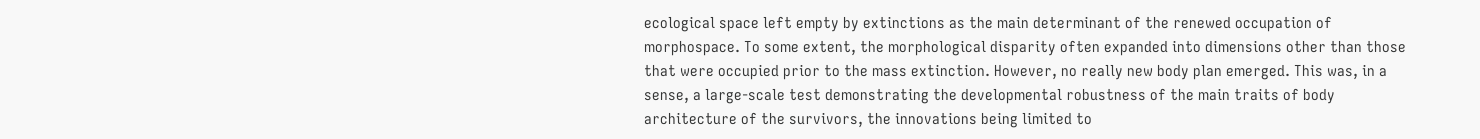ecological space left empty by extinctions as the main determinant of the renewed occupation of morphospace. To some extent, the morphological disparity often expanded into dimensions other than those that were occupied prior to the mass extinction. However, no really new body plan emerged. This was, in a sense, a large-scale test demonstrating the developmental robustness of the main traits of body architecture of the survivors, the innovations being limited to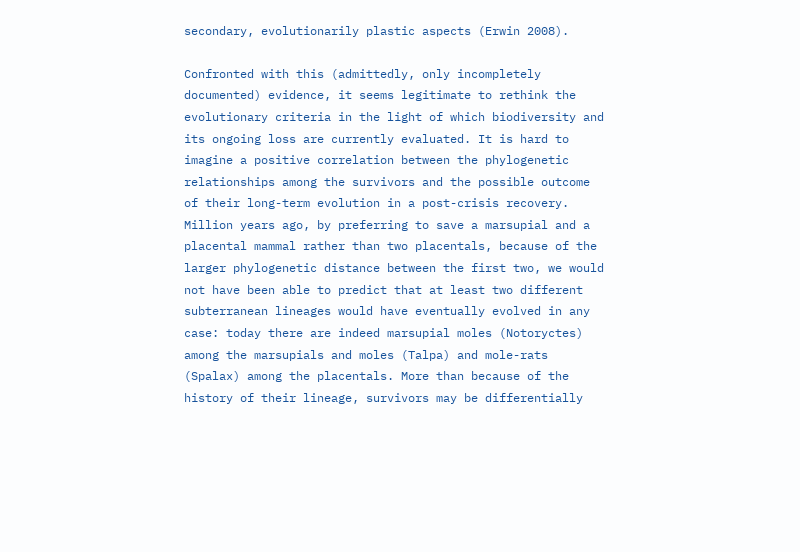secondary, evolutionarily plastic aspects (Erwin 2008).

Confronted with this (admittedly, only incompletely documented) evidence, it seems legitimate to rethink the evolutionary criteria in the light of which biodiversity and its ongoing loss are currently evaluated. It is hard to imagine a positive correlation between the phylogenetic relationships among the survivors and the possible outcome of their long-term evolution in a post-crisis recovery. Million years ago, by preferring to save a marsupial and a placental mammal rather than two placentals, because of the larger phylogenetic distance between the first two, we would not have been able to predict that at least two different subterranean lineages would have eventually evolved in any case: today there are indeed marsupial moles (Notoryctes) among the marsupials and moles (Talpa) and mole-rats (Spalax) among the placentals. More than because of the history of their lineage, survivors may be differentially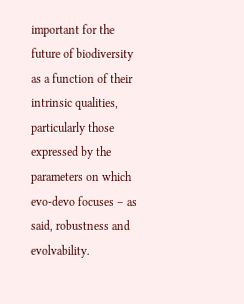important for the future of biodiversity as a function of their intrinsic qualities, particularly those expressed by the parameters on which evo-devo focuses – as said, robustness and evolvability.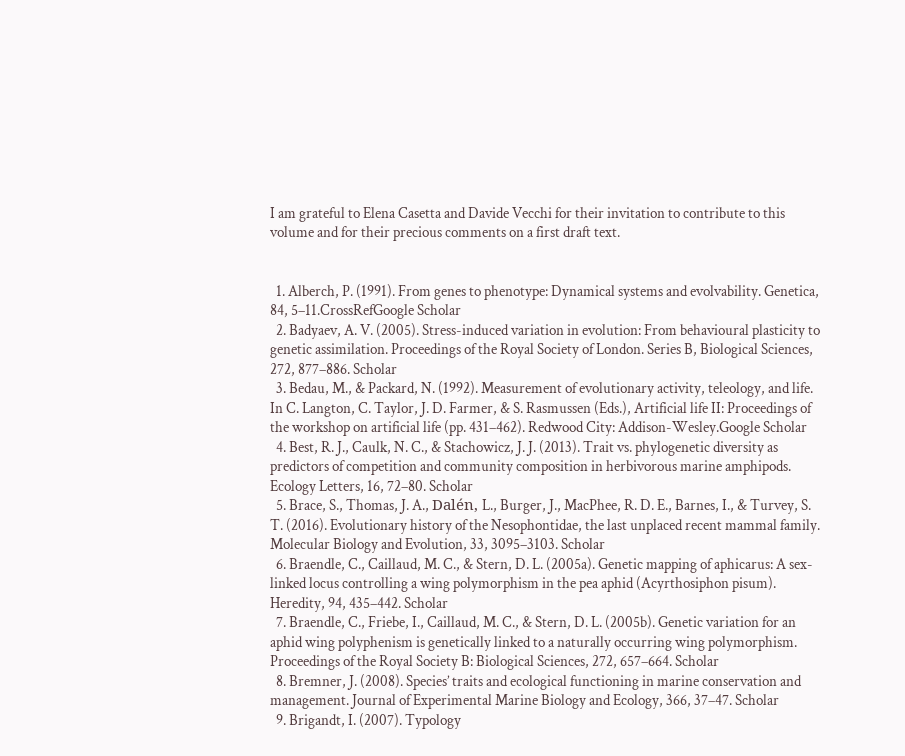I am grateful to Elena Casetta and Davide Vecchi for their invitation to contribute to this volume and for their precious comments on a first draft text.


  1. Alberch, P. (1991). From genes to phenotype: Dynamical systems and evolvability. Genetica, 84, 5–11.CrossRefGoogle Scholar
  2. Badyaev, A. V. (2005). Stress-induced variation in evolution: From behavioural plasticity to genetic assimilation. Proceedings of the Royal Society of London. Series B, Biological Sciences, 272, 877–886. Scholar
  3. Bedau, M., & Packard, N. (1992). Measurement of evolutionary activity, teleology, and life. In C. Langton, C. Taylor, J. D. Farmer, & S. Rasmussen (Eds.), Artificial life II: Proceedings of the workshop on artificial life (pp. 431–462). Redwood City: Addison-Wesley.Google Scholar
  4. Best, R. J., Caulk, N. C., & Stachowicz, J. J. (2013). Trait vs. phylogenetic diversity as predictors of competition and community composition in herbivorous marine amphipods. Ecology Letters, 16, 72–80. Scholar
  5. Brace, S., Thomas, J. A., Dalén, L., Burger, J., MacPhee, R. D. E., Barnes, I., & Turvey, S. T. (2016). Evolutionary history of the Nesophontidae, the last unplaced recent mammal family. Molecular Biology and Evolution, 33, 3095–3103. Scholar
  6. Braendle, C., Caillaud, M. C., & Stern, D. L. (2005a). Genetic mapping of aphicarus: A sex- linked locus controlling a wing polymorphism in the pea aphid (Acyrthosiphon pisum). Heredity, 94, 435–442. Scholar
  7. Braendle, C., Friebe, I., Caillaud, M. C., & Stern, D. L. (2005b). Genetic variation for an aphid wing polyphenism is genetically linked to a naturally occurring wing polymorphism. Proceedings of the Royal Society B: Biological Sciences, 272, 657–664. Scholar
  8. Bremner, J. (2008). Species’ traits and ecological functioning in marine conservation and management. Journal of Experimental Marine Biology and Ecology, 366, 37–47. Scholar
  9. Brigandt, I. (2007). Typology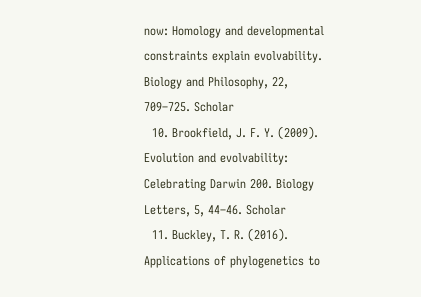now: Homology and developmental constraints explain evolvability. Biology and Philosophy, 22, 709–725. Scholar
  10. Brookfield, J. F. Y. (2009). Evolution and evolvability: Celebrating Darwin 200. Biology Letters, 5, 44–46. Scholar
  11. Buckley, T. R. (2016). Applications of phylogenetics to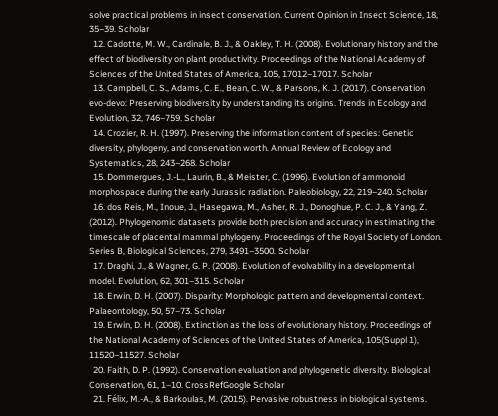solve practical problems in insect conservation. Current Opinion in Insect Science, 18, 35–39. Scholar
  12. Cadotte, M. W., Cardinale, B. J., & Oakley, T. H. (2008). Evolutionary history and the effect of biodiversity on plant productivity. Proceedings of the National Academy of Sciences of the United States of America, 105, 17012–17017. Scholar
  13. Campbell, C. S., Adams, C. E., Bean, C. W., & Parsons, K. J. (2017). Conservation evo-devo: Preserving biodiversity by understanding its origins. Trends in Ecology and Evolution, 32, 746–759. Scholar
  14. Crozier, R. H. (1997). Preserving the information content of species: Genetic diversity, phylogeny, and conservation worth. Annual Review of Ecology and Systematics, 28, 243–268. Scholar
  15. Dommergues, J.-L., Laurin, B., & Meister, C. (1996). Evolution of ammonoid morphospace during the early Jurassic radiation. Paleobiology, 22, 219–240. Scholar
  16. dos Reis, M., Inoue, J., Hasegawa, M., Asher, R. J., Donoghue, P. C. J., & Yang, Z. (2012). Phylogenomic datasets provide both precision and accuracy in estimating the timescale of placental mammal phylogeny. Proceedings of the Royal Society of London. Series B, Biological Sciences, 279, 3491–3500. Scholar
  17. Draghi, J., & Wagner, G. P. (2008). Evolution of evolvability in a developmental model. Evolution, 62, 301–315. Scholar
  18. Erwin, D. H. (2007). Disparity: Morphologic pattern and developmental context. Palaeontology, 50, 57–73. Scholar
  19. Erwin, D. H. (2008). Extinction as the loss of evolutionary history. Proceedings of the National Academy of Sciences of the United States of America, 105(Suppl 1), 11520–11527. Scholar
  20. Faith, D. P. (1992). Conservation evaluation and phylogenetic diversity. Biological Conservation, 61, 1–10. CrossRefGoogle Scholar
  21. Félix, M.-A., & Barkoulas, M. (2015). Pervasive robustness in biological systems.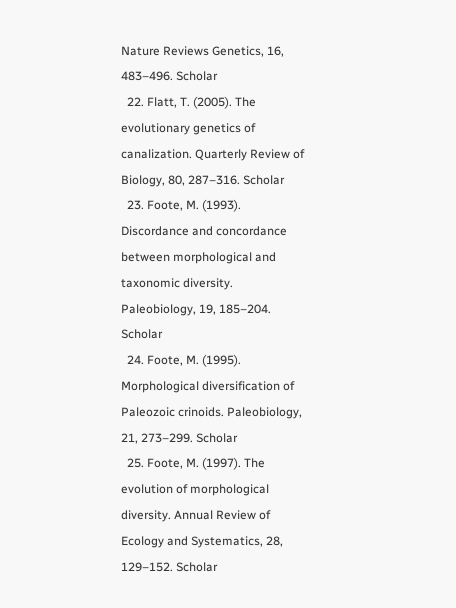Nature Reviews Genetics, 16, 483–496. Scholar
  22. Flatt, T. (2005). The evolutionary genetics of canalization. Quarterly Review of Biology, 80, 287–316. Scholar
  23. Foote, M. (1993). Discordance and concordance between morphological and taxonomic diversity. Paleobiology, 19, 185–204. Scholar
  24. Foote, M. (1995). Morphological diversification of Paleozoic crinoids. Paleobiology, 21, 273–299. Scholar
  25. Foote, M. (1997). The evolution of morphological diversity. Annual Review of Ecology and Systematics, 28, 129–152. Scholar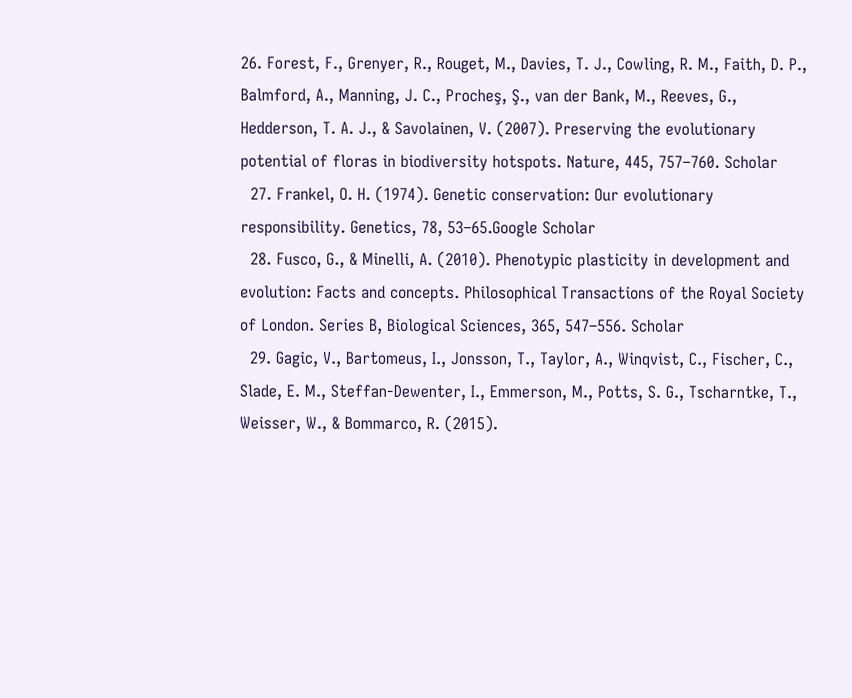26. Forest, F., Grenyer, R., Rouget, M., Davies, T. J., Cowling, R. M., Faith, D. P., Balmford, A., Manning, J. C., Procheş, Ş., van der Bank, M., Reeves, G., Hedderson, T. A. J., & Savolainen, V. (2007). Preserving the evolutionary potential of floras in biodiversity hotspots. Nature, 445, 757–760. Scholar
  27. Frankel, O. H. (1974). Genetic conservation: Our evolutionary responsibility. Genetics, 78, 53–65.Google Scholar
  28. Fusco, G., & Minelli, A. (2010). Phenotypic plasticity in development and evolution: Facts and concepts. Philosophical Transactions of the Royal Society of London. Series B, Biological Sciences, 365, 547–556. Scholar
  29. Gagic, V., Bartomeus, I., Jonsson, T., Taylor, A., Winqvist, C., Fischer, C., Slade, E. M., Steffan-Dewenter, I., Emmerson, M., Potts, S. G., Tscharntke, T., Weisser, W., & Bommarco, R. (2015).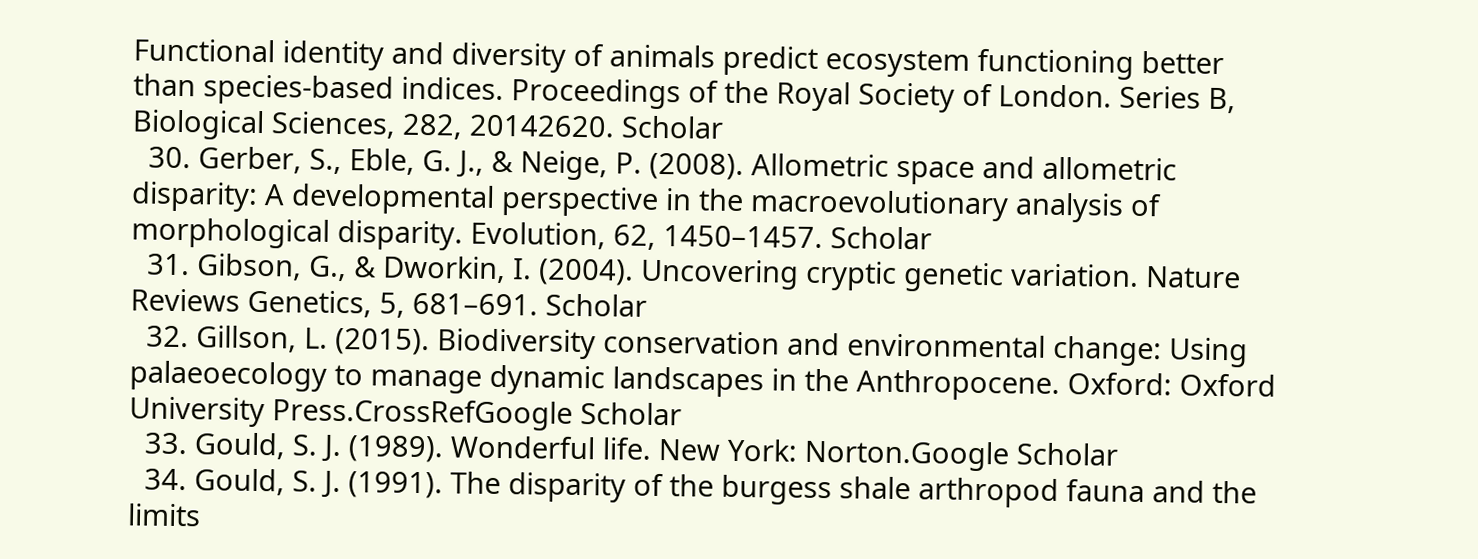Functional identity and diversity of animals predict ecosystem functioning better than species-based indices. Proceedings of the Royal Society of London. Series B, Biological Sciences, 282, 20142620. Scholar
  30. Gerber, S., Eble, G. J., & Neige, P. (2008). Allometric space and allometric disparity: A developmental perspective in the macroevolutionary analysis of morphological disparity. Evolution, 62, 1450–1457. Scholar
  31. Gibson, G., & Dworkin, I. (2004). Uncovering cryptic genetic variation. Nature Reviews Genetics, 5, 681–691. Scholar
  32. Gillson, L. (2015). Biodiversity conservation and environmental change: Using palaeoecology to manage dynamic landscapes in the Anthropocene. Oxford: Oxford University Press.CrossRefGoogle Scholar
  33. Gould, S. J. (1989). Wonderful life. New York: Norton.Google Scholar
  34. Gould, S. J. (1991). The disparity of the burgess shale arthropod fauna and the limits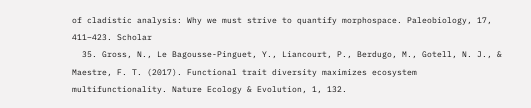of cladistic analysis: Why we must strive to quantify morphospace. Paleobiology, 17, 411–423. Scholar
  35. Gross, N., Le Bagousse-Pinguet, Y., Liancourt, P., Berdugo, M., Gotell, N. J., & Maestre, F. T. (2017). Functional trait diversity maximizes ecosystem multifunctionality. Nature Ecology & Evolution, 1, 132.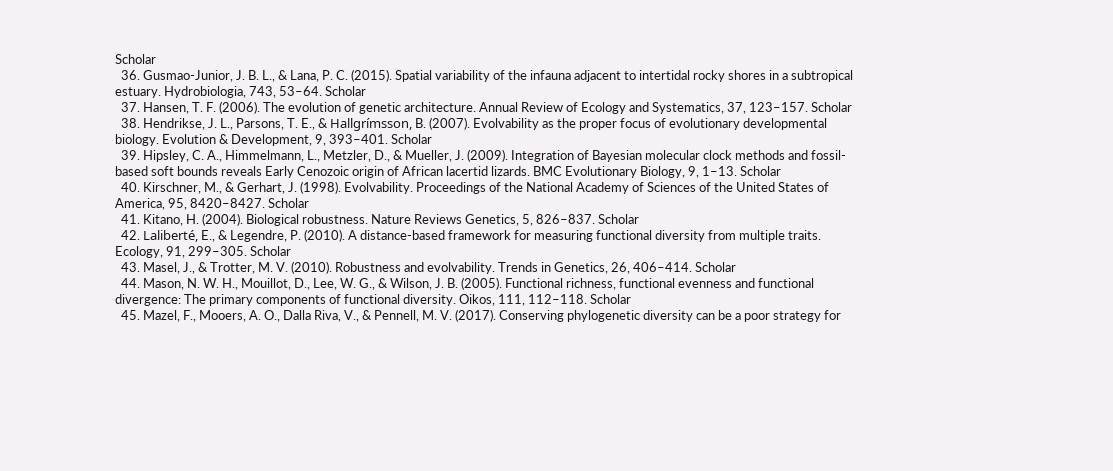Scholar
  36. Gusmao-Junior, J. B. L., & Lana, P. C. (2015). Spatial variability of the infauna adjacent to intertidal rocky shores in a subtropical estuary. Hydrobiologia, 743, 53–64. Scholar
  37. Hansen, T. F. (2006). The evolution of genetic architecture. Annual Review of Ecology and Systematics, 37, 123–157. Scholar
  38. Hendrikse, J. L., Parsons, T. E., & Hallgrímsson, B. (2007). Evolvability as the proper focus of evolutionary developmental biology. Evolution & Development, 9, 393–401. Scholar
  39. Hipsley, C. A., Himmelmann, L., Metzler, D., & Mueller, J. (2009). Integration of Bayesian molecular clock methods and fossil-based soft bounds reveals Early Cenozoic origin of African lacertid lizards. BMC Evolutionary Biology, 9, 1–13. Scholar
  40. Kirschner, M., & Gerhart, J. (1998). Evolvability. Proceedings of the National Academy of Sciences of the United States of America, 95, 8420–8427. Scholar
  41. Kitano, H. (2004). Biological robustness. Nature Reviews Genetics, 5, 826–837. Scholar
  42. Laliberté, E., & Legendre, P. (2010). A distance-based framework for measuring functional diversity from multiple traits. Ecology, 91, 299–305. Scholar
  43. Masel, J., & Trotter, M. V. (2010). Robustness and evolvability. Trends in Genetics, 26, 406–414. Scholar
  44. Mason, N. W. H., Mouillot, D., Lee, W. G., & Wilson, J. B. (2005). Functional richness, functional evenness and functional divergence: The primary components of functional diversity. Oikos, 111, 112–118. Scholar
  45. Mazel, F., Mooers, A. O., Dalla Riva, V., & Pennell, M. V. (2017). Conserving phylogenetic diversity can be a poor strategy for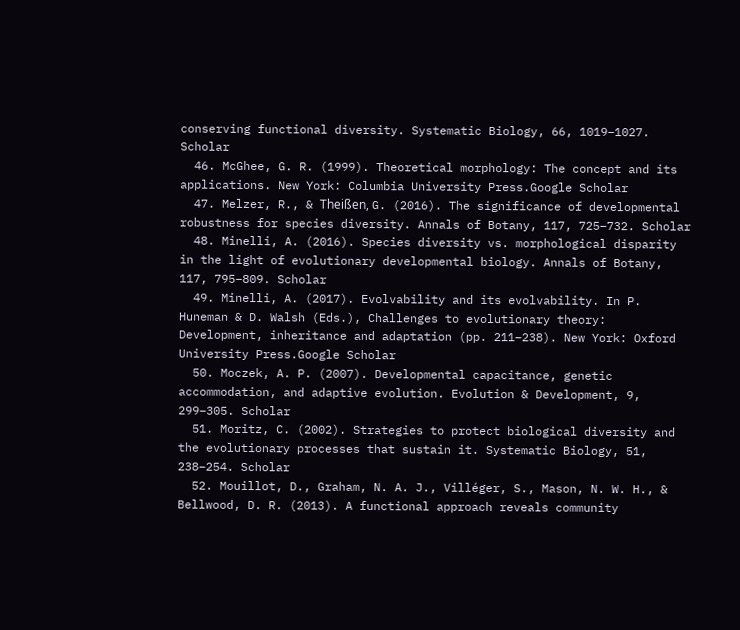conserving functional diversity. Systematic Biology, 66, 1019–1027. Scholar
  46. McGhee, G. R. (1999). Theoretical morphology: The concept and its applications. New York: Columbia University Press.Google Scholar
  47. Melzer, R., & Theißen, G. (2016). The significance of developmental robustness for species diversity. Annals of Botany, 117, 725–732. Scholar
  48. Minelli, A. (2016). Species diversity vs. morphological disparity in the light of evolutionary developmental biology. Annals of Botany, 117, 795–809. Scholar
  49. Minelli, A. (2017). Evolvability and its evolvability. In P. Huneman & D. Walsh (Eds.), Challenges to evolutionary theory: Development, inheritance and adaptation (pp. 211–238). New York: Oxford University Press.Google Scholar
  50. Moczek, A. P. (2007). Developmental capacitance, genetic accommodation, and adaptive evolution. Evolution & Development, 9, 299–305. Scholar
  51. Moritz, C. (2002). Strategies to protect biological diversity and the evolutionary processes that sustain it. Systematic Biology, 51, 238–254. Scholar
  52. Mouillot, D., Graham, N. A. J., Villéger, S., Mason, N. W. H., & Bellwood, D. R. (2013). A functional approach reveals community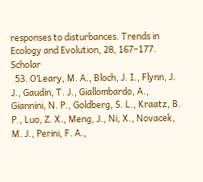responses to disturbances. Trends in Ecology and Evolution, 28, 167–177. Scholar
  53. O’Leary, M. A., Bloch, J. I., Flynn, J. J., Gaudin, T. J., Giallombardo, A., Giannini, N. P., Goldberg, S. L., Kraatz, B. P., Luo, Z. X., Meng, J., Ni, X., Novacek, M. J., Perini, F. A.,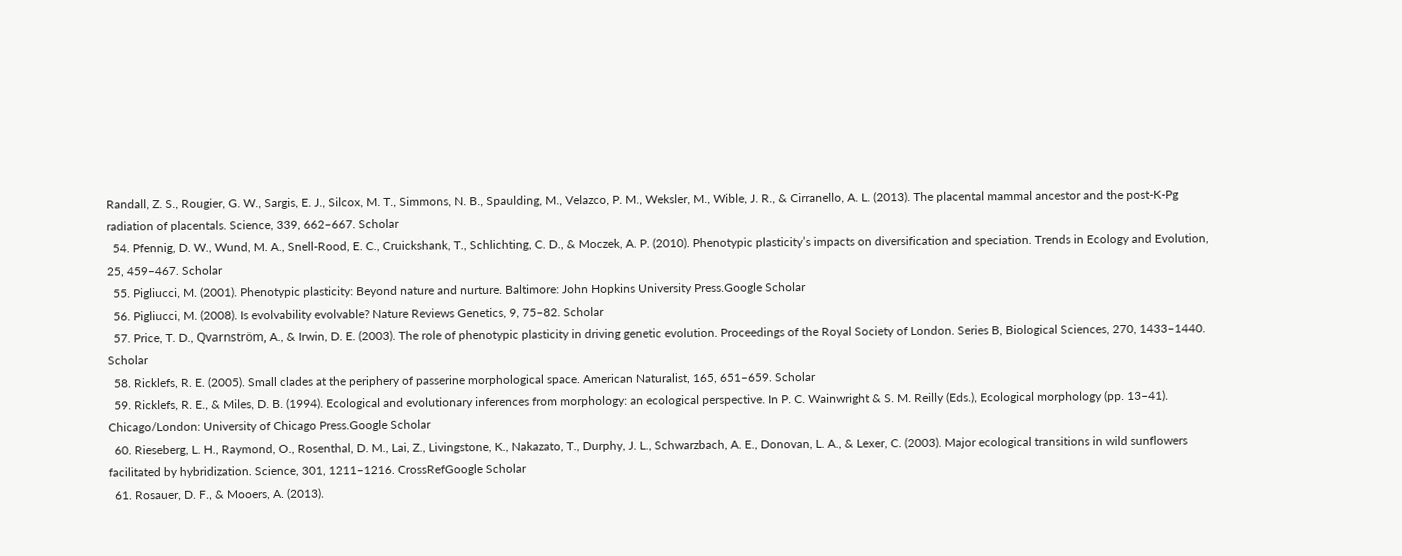Randall, Z. S., Rougier, G. W., Sargis, E. J., Silcox, M. T., Simmons, N. B., Spaulding, M., Velazco, P. M., Weksler, M., Wible, J. R., & Cirranello, A. L. (2013). The placental mammal ancestor and the post-K-Pg radiation of placentals. Science, 339, 662–667. Scholar
  54. Pfennig, D. W., Wund, M. A., Snell-Rood, E. C., Cruickshank, T., Schlichting, C. D., & Moczek, A. P. (2010). Phenotypic plasticity’s impacts on diversification and speciation. Trends in Ecology and Evolution, 25, 459–467. Scholar
  55. Pigliucci, M. (2001). Phenotypic plasticity: Beyond nature and nurture. Baltimore: John Hopkins University Press.Google Scholar
  56. Pigliucci, M. (2008). Is evolvability evolvable? Nature Reviews Genetics, 9, 75–82. Scholar
  57. Price, T. D., Qvarnström, A., & Irwin, D. E. (2003). The role of phenotypic plasticity in driving genetic evolution. Proceedings of the Royal Society of London. Series B, Biological Sciences, 270, 1433–1440. Scholar
  58. Ricklefs, R. E. (2005). Small clades at the periphery of passerine morphological space. American Naturalist, 165, 651–659. Scholar
  59. Ricklefs, R. E., & Miles, D. B. (1994). Ecological and evolutionary inferences from morphology: an ecological perspective. In P. C. Wainwright & S. M. Reilly (Eds.), Ecological morphology (pp. 13–41). Chicago/London: University of Chicago Press.Google Scholar
  60. Rieseberg, L. H., Raymond, O., Rosenthal, D. M., Lai, Z., Livingstone, K., Nakazato, T., Durphy, J. L., Schwarzbach, A. E., Donovan, L. A., & Lexer, C. (2003). Major ecological transitions in wild sunflowers facilitated by hybridization. Science, 301, 1211–1216. CrossRefGoogle Scholar
  61. Rosauer, D. F., & Mooers, A. (2013).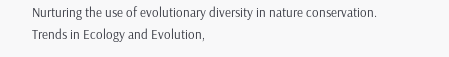Nurturing the use of evolutionary diversity in nature conservation. Trends in Ecology and Evolution,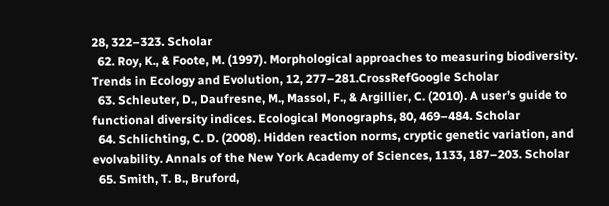28, 322–323. Scholar
  62. Roy, K., & Foote, M. (1997). Morphological approaches to measuring biodiversity. Trends in Ecology and Evolution, 12, 277–281.CrossRefGoogle Scholar
  63. Schleuter, D., Daufresne, M., Massol, F., & Argillier, C. (2010). A user’s guide to functional diversity indices. Ecological Monographs, 80, 469–484. Scholar
  64. Schlichting, C. D. (2008). Hidden reaction norms, cryptic genetic variation, and evolvability. Annals of the New York Academy of Sciences, 1133, 187–203. Scholar
  65. Smith, T. B., Bruford,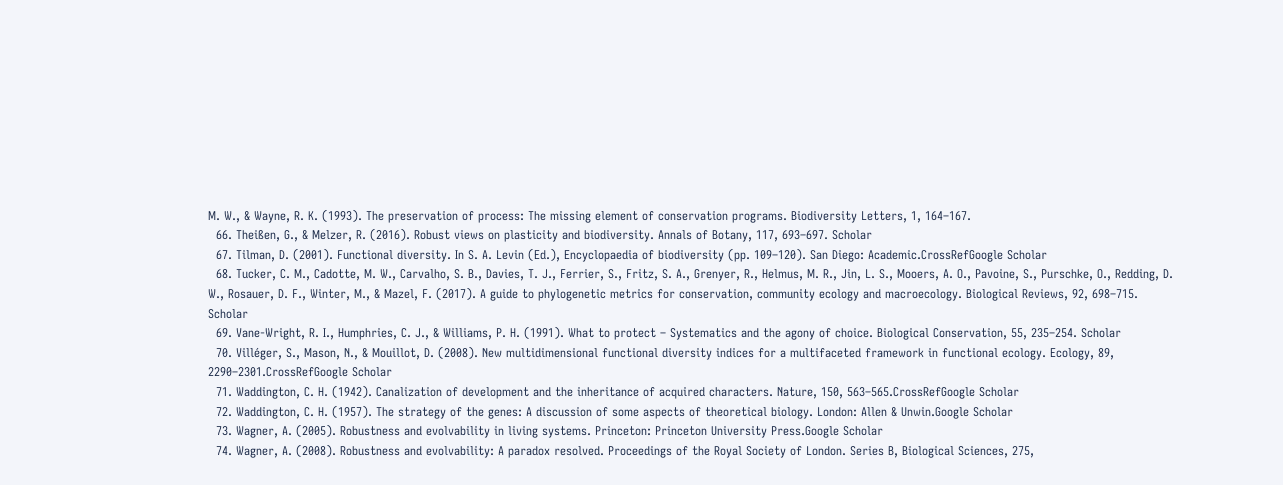M. W., & Wayne, R. K. (1993). The preservation of process: The missing element of conservation programs. Biodiversity Letters, 1, 164–167.
  66. Theißen, G., & Melzer, R. (2016). Robust views on plasticity and biodiversity. Annals of Botany, 117, 693–697. Scholar
  67. Tilman, D. (2001). Functional diversity. In S. A. Levin (Ed.), Encyclopaedia of biodiversity (pp. 109–120). San Diego: Academic.CrossRefGoogle Scholar
  68. Tucker, C. M., Cadotte, M. W., Carvalho, S. B., Davies, T. J., Ferrier, S., Fritz, S. A., Grenyer, R., Helmus, M. R., Jin, L. S., Mooers, A. O., Pavoine, S., Purschke, O., Redding, D. W., Rosauer, D. F., Winter, M., & Mazel, F. (2017). A guide to phylogenetic metrics for conservation, community ecology and macroecology. Biological Reviews, 92, 698–715. Scholar
  69. Vane-Wright, R. I., Humphries, C. J., & Williams, P. H. (1991). What to protect – Systematics and the agony of choice. Biological Conservation, 55, 235–254. Scholar
  70. Villéger, S., Mason, N., & Mouillot, D. (2008). New multidimensional functional diversity indices for a multifaceted framework in functional ecology. Ecology, 89, 2290–2301.CrossRefGoogle Scholar
  71. Waddington, C. H. (1942). Canalization of development and the inheritance of acquired characters. Nature, 150, 563–565.CrossRefGoogle Scholar
  72. Waddington, C. H. (1957). The strategy of the genes: A discussion of some aspects of theoretical biology. London: Allen & Unwin.Google Scholar
  73. Wagner, A. (2005). Robustness and evolvability in living systems. Princeton: Princeton University Press.Google Scholar
  74. Wagner, A. (2008). Robustness and evolvability: A paradox resolved. Proceedings of the Royal Society of London. Series B, Biological Sciences, 275,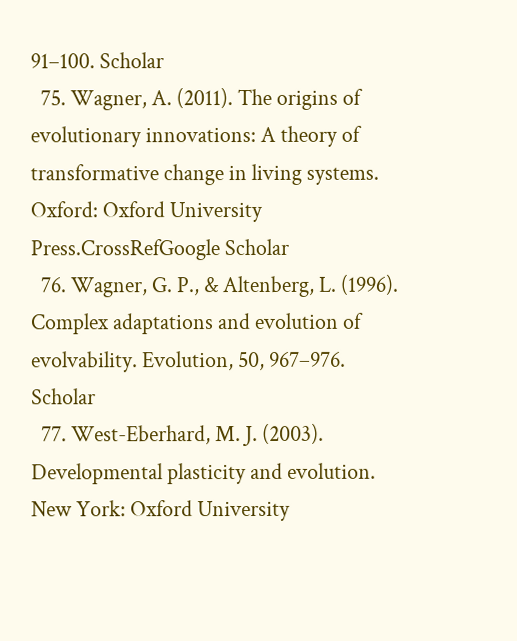91–100. Scholar
  75. Wagner, A. (2011). The origins of evolutionary innovations: A theory of transformative change in living systems. Oxford: Oxford University Press.CrossRefGoogle Scholar
  76. Wagner, G. P., & Altenberg, L. (1996). Complex adaptations and evolution of evolvability. Evolution, 50, 967–976. Scholar
  77. West-Eberhard, M. J. (2003). Developmental plasticity and evolution. New York: Oxford University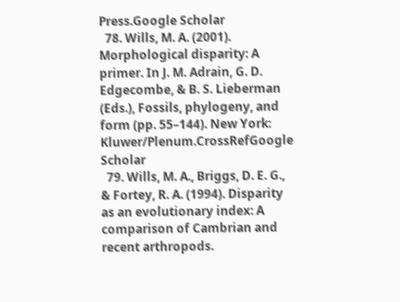Press.Google Scholar
  78. Wills, M. A. (2001). Morphological disparity: A primer. In J. M. Adrain, G. D. Edgecombe, & B. S. Lieberman (Eds.), Fossils, phylogeny, and form (pp. 55–144). New York: Kluwer/Plenum.CrossRefGoogle Scholar
  79. Wills, M. A., Briggs, D. E. G., & Fortey, R. A. (1994). Disparity as an evolutionary index: A comparison of Cambrian and recent arthropods.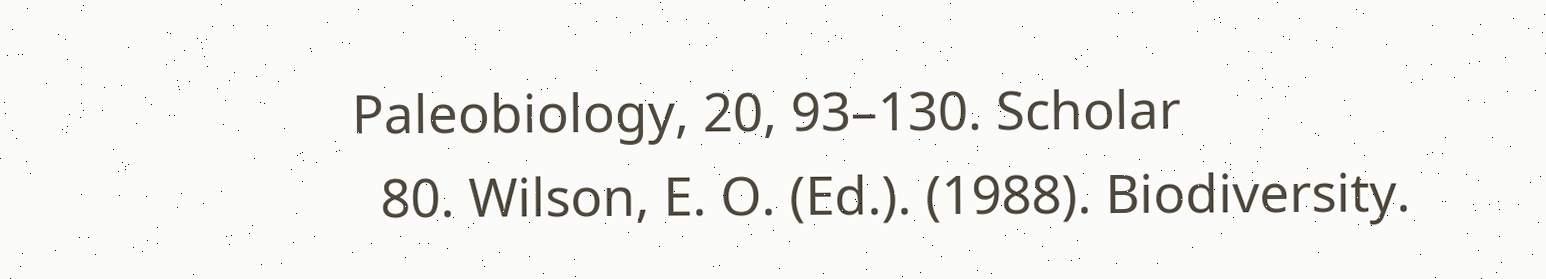Paleobiology, 20, 93–130. Scholar
  80. Wilson, E. O. (Ed.). (1988). Biodiversity.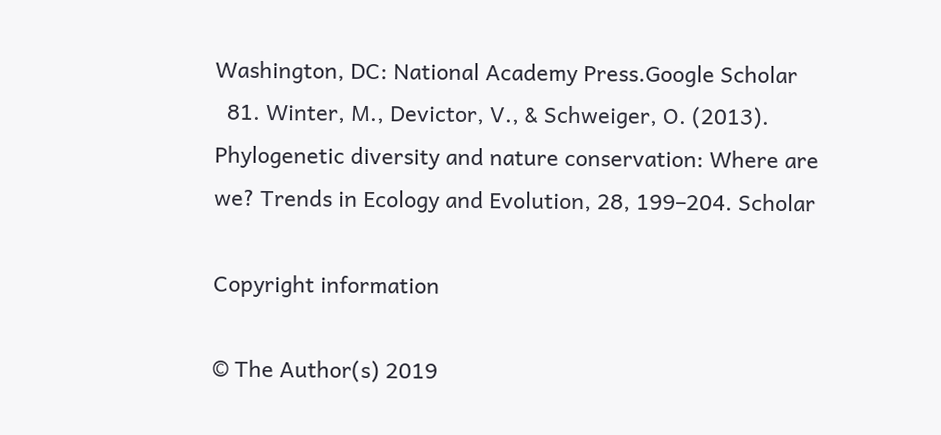Washington, DC: National Academy Press.Google Scholar
  81. Winter, M., Devictor, V., & Schweiger, O. (2013). Phylogenetic diversity and nature conservation: Where are we? Trends in Ecology and Evolution, 28, 199–204. Scholar

Copyright information

© The Author(s) 2019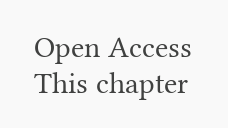Open Access This chapter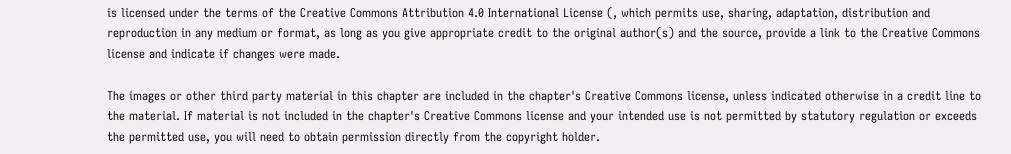is licensed under the terms of the Creative Commons Attribution 4.0 International License (, which permits use, sharing, adaptation, distribution and reproduction in any medium or format, as long as you give appropriate credit to the original author(s) and the source, provide a link to the Creative Commons license and indicate if changes were made.

The images or other third party material in this chapter are included in the chapter's Creative Commons license, unless indicated otherwise in a credit line to the material. If material is not included in the chapter's Creative Commons license and your intended use is not permitted by statutory regulation or exceeds the permitted use, you will need to obtain permission directly from the copyright holder.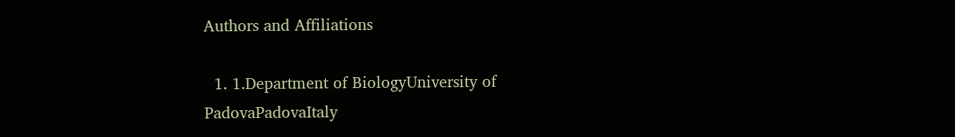Authors and Affiliations

  1. 1.Department of BiologyUniversity of PadovaPadovaItaly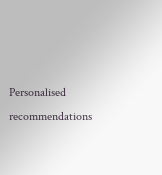Personalised recommendations